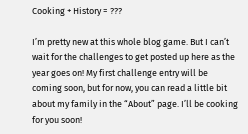Cooking + History = ???

I’m pretty new at this whole blog game. But I can’t wait for the challenges to get posted up here as the year goes on! My first challenge entry will be coming soon, but for now, you can read a little bit about my family in the “About” page. I’ll be cooking for you soon!